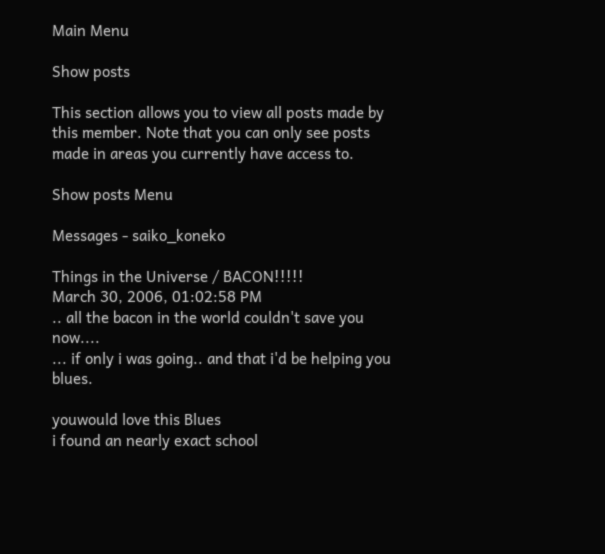Main Menu

Show posts

This section allows you to view all posts made by this member. Note that you can only see posts made in areas you currently have access to.

Show posts Menu

Messages - saiko_koneko

Things in the Universe / BACON!!!!!
March 30, 2006, 01:02:58 PM
.. all the bacon in the world couldn't save you now....
... if only i was going.. and that i'd be helping you blues.

youwould love this Blues
i found an nearly exact school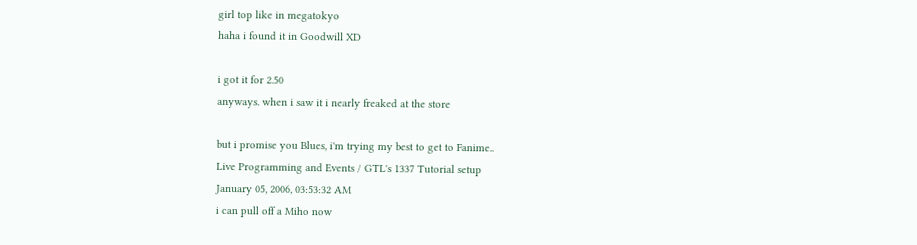girl top like in megatokyo
haha i found it in Goodwill XD

i got it for 2.50
anyways. when i saw it i nearly freaked at the store

but i promise you Blues, i'm trying my best to get to Fanime..
Live Programming and Events / GTL's 1337 Tutorial setup
January 05, 2006, 03:53:32 AM
i can pull off a Miho now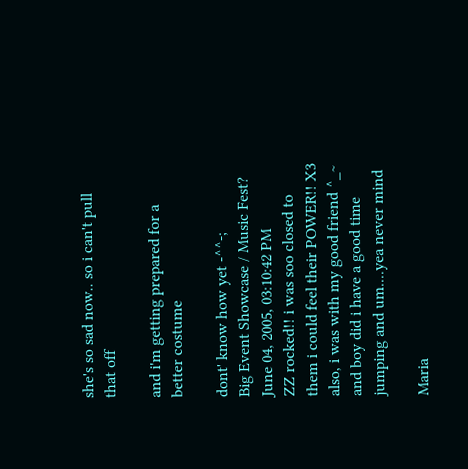she's so sad now.. so i can't pull that off

and i'm getting prepared for a better costume

dont' know how yet -^^-;
Big Event Showcase / Music Fest?
June 04, 2005, 03:10:42 PM
ZZ rocked!! i was soo closed to them i could feel their POWER!! X3
also, i was with my good friend ^_~ and boy did i have a good time jumping and um....yea never mind

Maria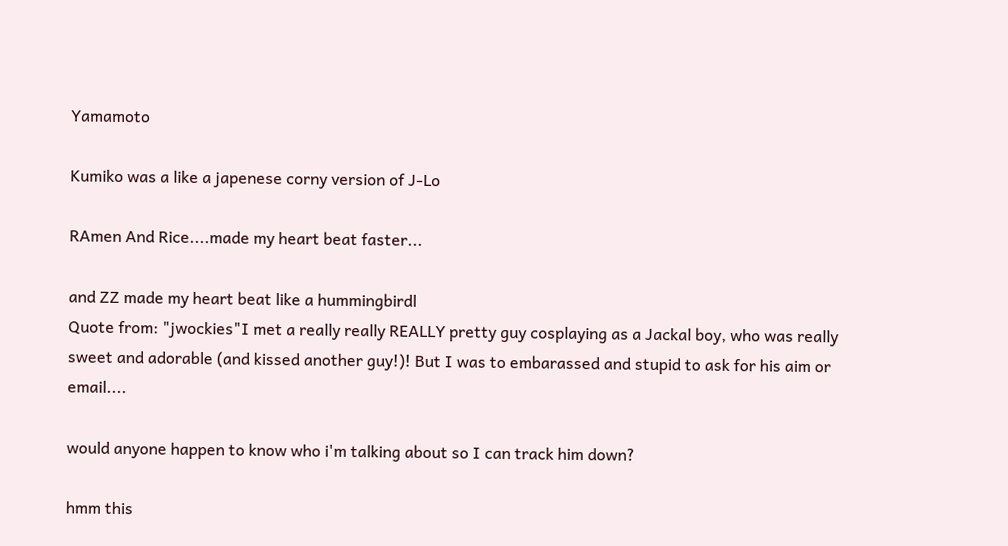Yamamoto

Kumiko was a like a japenese corny version of J-Lo

RAmen And Rice....made my heart beat faster...

and ZZ made my heart beat like a hummingbirdl
Quote from: "jwockies"I met a really really REALLY pretty guy cosplaying as a Jackal boy, who was really sweet and adorable (and kissed another guy!)! But I was to embarassed and stupid to ask for his aim or email....

would anyone happen to know who i'm talking about so I can track him down?

hmm this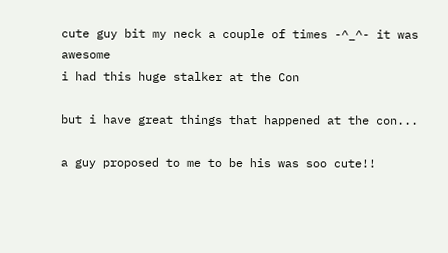cute guy bit my neck a couple of times -^_^- it was awesome
i had this huge stalker at the Con

but i have great things that happened at the con...

a guy proposed to me to be his was soo cute!!